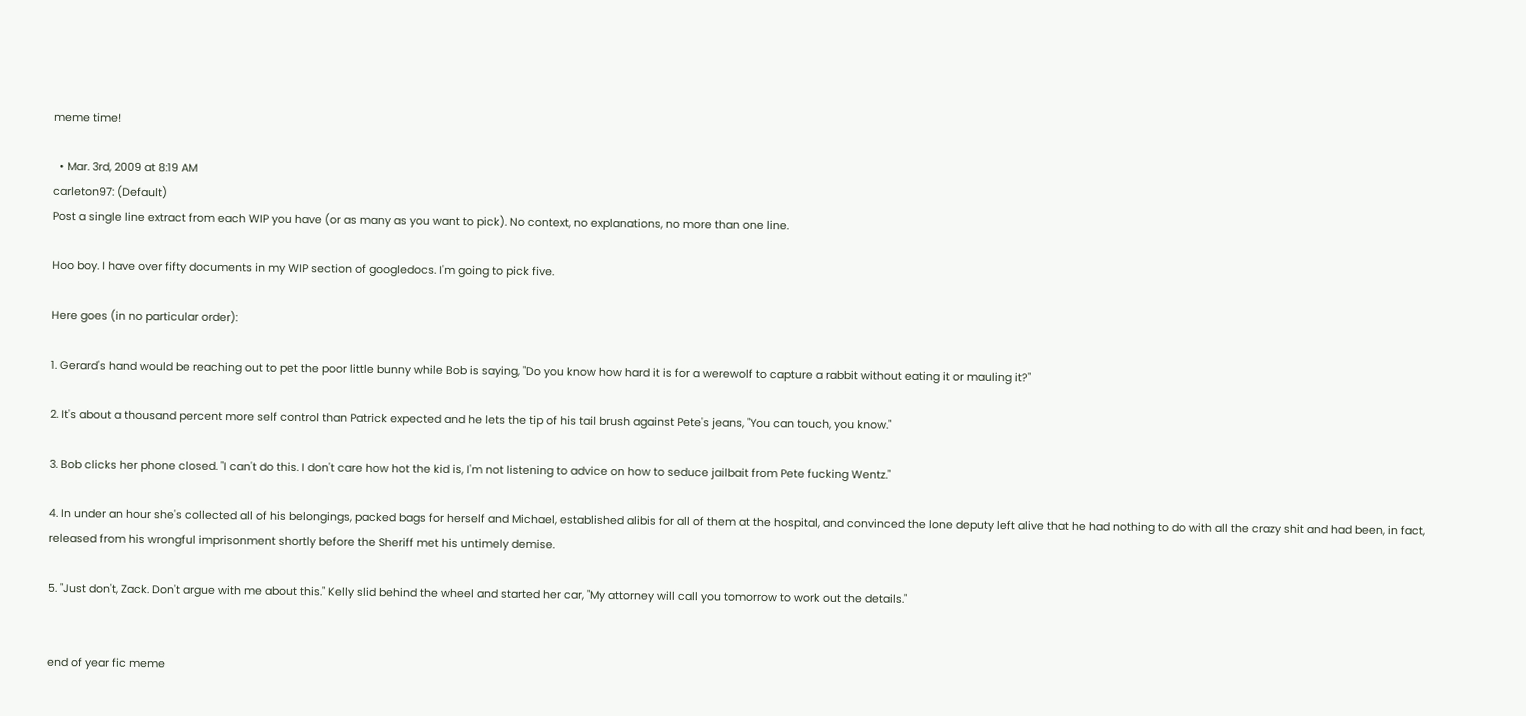meme time!

  • Mar. 3rd, 2009 at 8:19 AM
carleton97: (Default)
Post a single line extract from each WIP you have (or as many as you want to pick). No context, no explanations, no more than one line.

Hoo boy. I have over fifty documents in my WIP section of googledocs. I'm going to pick five.

Here goes (in no particular order):

1. Gerard's hand would be reaching out to pet the poor little bunny while Bob is saying, "Do you know how hard it is for a werewolf to capture a rabbit without eating it or mauling it?"

2. It's about a thousand percent more self control than Patrick expected and he lets the tip of his tail brush against Pete's jeans, "You can touch, you know."

3. Bob clicks her phone closed. "I can't do this. I don't care how hot the kid is, I'm not listening to advice on how to seduce jailbait from Pete fucking Wentz."

4. In under an hour she's collected all of his belongings, packed bags for herself and Michael, established alibis for all of them at the hospital, and convinced the lone deputy left alive that he had nothing to do with all the crazy shit and had been, in fact, released from his wrongful imprisonment shortly before the Sheriff met his untimely demise.

5. "Just don't, Zack. Don't argue with me about this." Kelly slid behind the wheel and started her car, "My attorney will call you tomorrow to work out the details."


end of year fic meme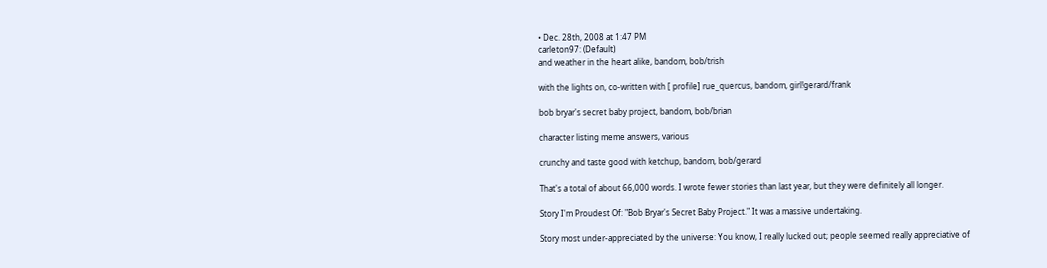• Dec. 28th, 2008 at 1:47 PM
carleton97: (Default)
and weather in the heart alike, bandom, bob/trish

with the lights on, co-written with [ profile] rue_quercus, bandom, girl!gerard/frank

bob bryar's secret baby project, bandom, bob/brian

character listing meme answers, various

crunchy and taste good with ketchup, bandom, bob/gerard

That's a total of about 66,000 words. I wrote fewer stories than last year, but they were definitely all longer.

Story I'm Proudest Of: "Bob Bryar's Secret Baby Project." It was a massive undertaking.

Story most under-appreciated by the universe: You know, I really lucked out; people seemed really appreciative of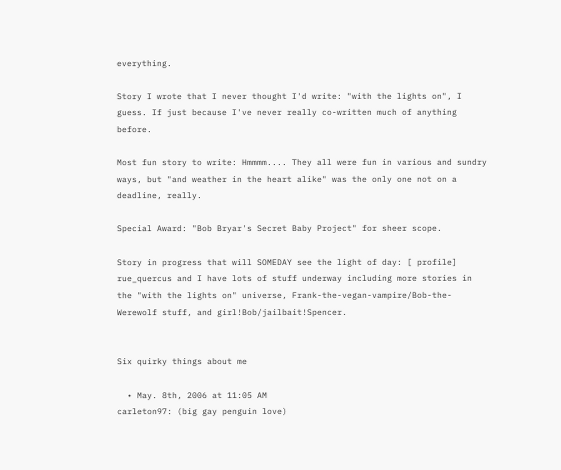everything.

Story I wrote that I never thought I'd write: "with the lights on", I guess. If just because I've never really co-written much of anything before.

Most fun story to write: Hmmmm.... They all were fun in various and sundry ways, but "and weather in the heart alike" was the only one not on a deadline, really.

Special Award: "Bob Bryar's Secret Baby Project" for sheer scope.

Story in progress that will SOMEDAY see the light of day: [ profile] rue_quercus and I have lots of stuff underway including more stories in the "with the lights on" universe, Frank-the-vegan-vampire/Bob-the-Werewolf stuff, and girl!Bob/jailbait!Spencer.


Six quirky things about me

  • May. 8th, 2006 at 11:05 AM
carleton97: (big gay penguin love)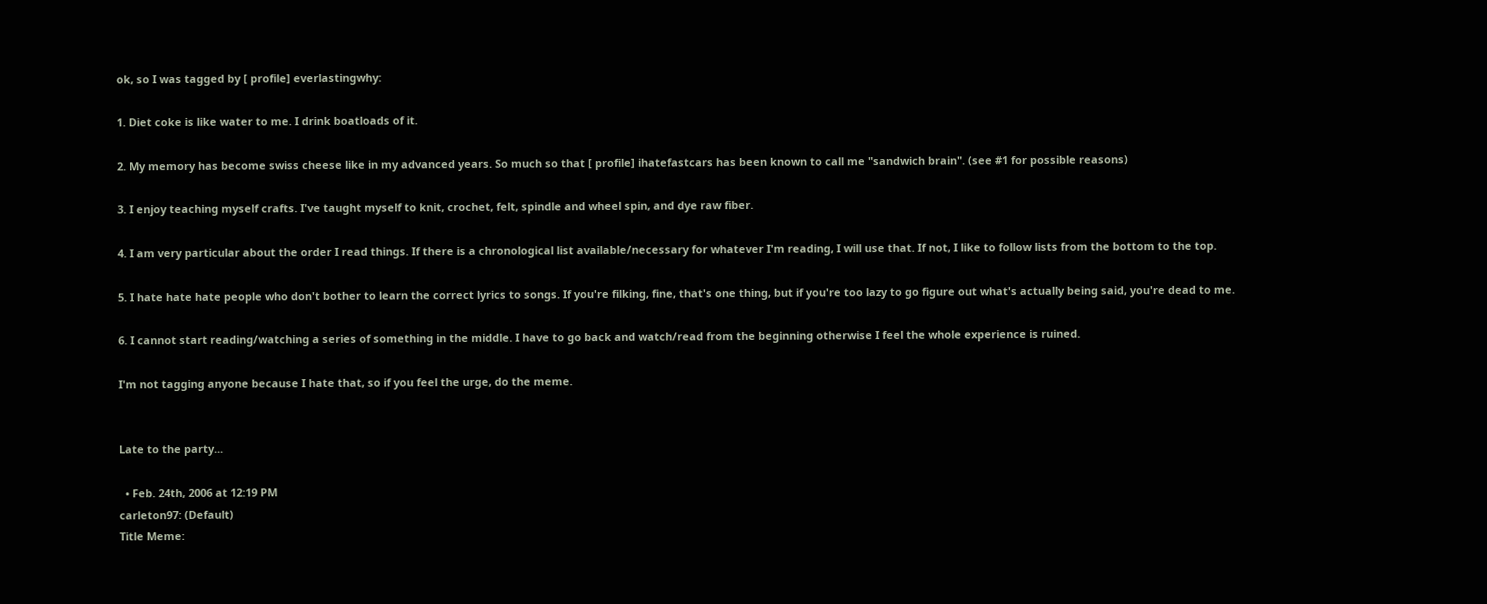ok, so I was tagged by [ profile] everlastingwhy:

1. Diet coke is like water to me. I drink boatloads of it.

2. My memory has become swiss cheese like in my advanced years. So much so that [ profile] ihatefastcars has been known to call me "sandwich brain". (see #1 for possible reasons)

3. I enjoy teaching myself crafts. I've taught myself to knit, crochet, felt, spindle and wheel spin, and dye raw fiber.

4. I am very particular about the order I read things. If there is a chronological list available/necessary for whatever I'm reading, I will use that. If not, I like to follow lists from the bottom to the top.

5. I hate hate hate people who don't bother to learn the correct lyrics to songs. If you're filking, fine, that's one thing, but if you're too lazy to go figure out what's actually being said, you're dead to me.

6. I cannot start reading/watching a series of something in the middle. I have to go back and watch/read from the beginning otherwise I feel the whole experience is ruined.

I'm not tagging anyone because I hate that, so if you feel the urge, do the meme.


Late to the party...

  • Feb. 24th, 2006 at 12:19 PM
carleton97: (Default)
Title Meme: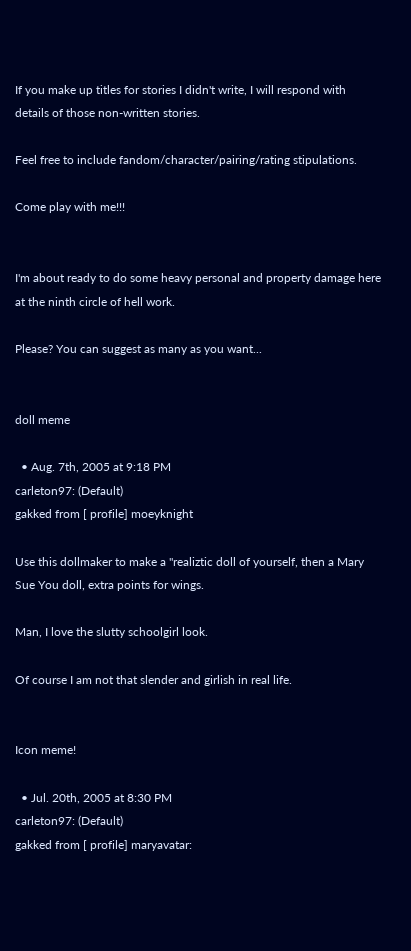If you make up titles for stories I didn't write, I will respond with details of those non-written stories.

Feel free to include fandom/character/pairing/rating stipulations.

Come play with me!!!


I'm about ready to do some heavy personal and property damage here at the ninth circle of hell work.

Please? You can suggest as many as you want...


doll meme

  • Aug. 7th, 2005 at 9:18 PM
carleton97: (Default)
gakked from [ profile] moeyknight

Use this dollmaker to make a "realiztic doll of yourself, then a Mary Sue You doll, extra points for wings.

Man, I love the slutty schoolgirl look.

Of course I am not that slender and girlish in real life.


Icon meme!

  • Jul. 20th, 2005 at 8:30 PM
carleton97: (Default)
gakked from [ profile] maryavatar: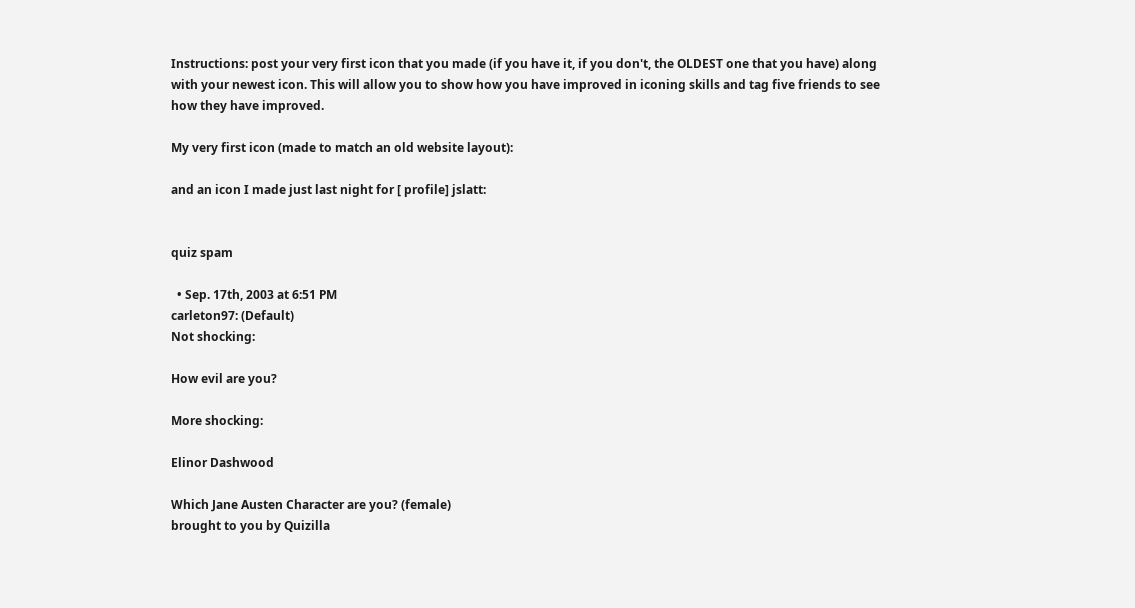Instructions: post your very first icon that you made (if you have it, if you don't, the OLDEST one that you have) along with your newest icon. This will allow you to show how you have improved in iconing skills and tag five friends to see how they have improved.

My very first icon (made to match an old website layout):

and an icon I made just last night for [ profile] jslatt:


quiz spam

  • Sep. 17th, 2003 at 6:51 PM
carleton97: (Default)
Not shocking:

How evil are you?

More shocking:

Elinor Dashwood

Which Jane Austen Character are you? (female)
brought to you by Quizilla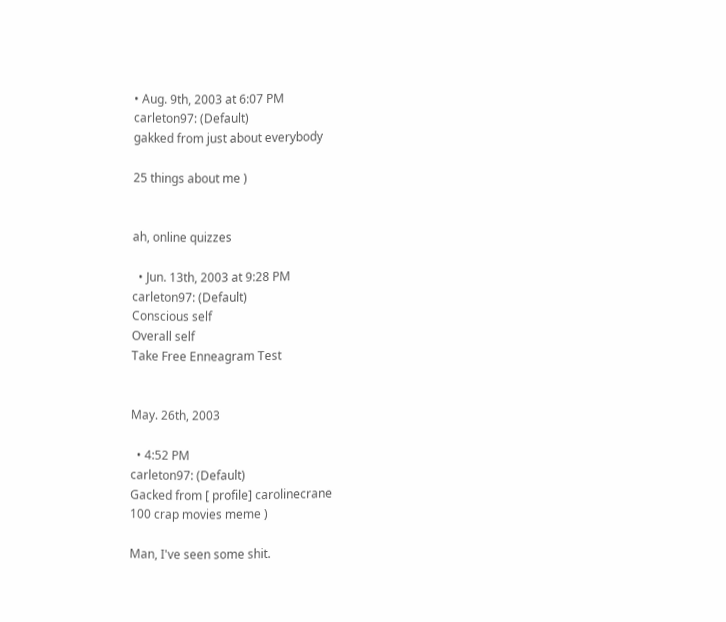• Aug. 9th, 2003 at 6:07 PM
carleton97: (Default)
gakked from just about everybody

25 things about me )


ah, online quizzes

  • Jun. 13th, 2003 at 9:28 PM
carleton97: (Default)
Conscious self
Overall self
Take Free Enneagram Test


May. 26th, 2003

  • 4:52 PM
carleton97: (Default)
Gacked from [ profile] carolinecrane
100 crap movies meme )

Man, I've seen some shit.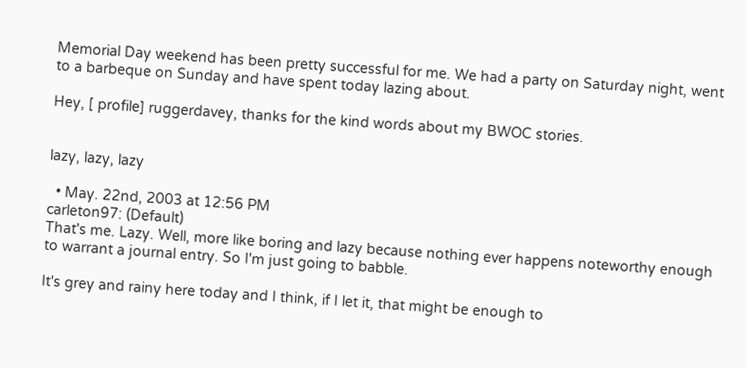Memorial Day weekend has been pretty successful for me. We had a party on Saturday night, went to a barbeque on Sunday and have spent today lazing about.

Hey, [ profile] ruggerdavey, thanks for the kind words about my BWOC stories.


lazy, lazy, lazy

  • May. 22nd, 2003 at 12:56 PM
carleton97: (Default)
That's me. Lazy. Well, more like boring and lazy because nothing ever happens noteworthy enough to warrant a journal entry. So I'm just going to babble.

It's grey and rainy here today and I think, if I let it, that might be enough to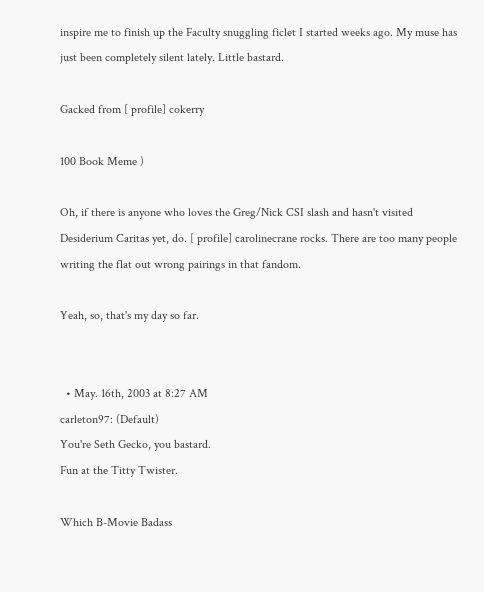inspire me to finish up the Faculty snuggling ficlet I started weeks ago. My muse has just been completely silent lately. Little bastard.

Gacked from [ profile] cokerry

100 Book Meme )

Oh, if there is anyone who loves the Greg/Nick CSI slash and hasn't visited Desiderium Caritas yet, do. [ profile] carolinecrane rocks. There are too many people writing the flat out wrong pairings in that fandom.

Yeah, so, that's my day so far.


  • May. 16th, 2003 at 8:27 AM
carleton97: (Default)
You're Seth Gecko, you bastard.
Fun at the Titty Twister.

Which B-Movie Badass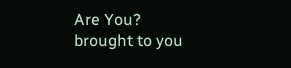Are You?
brought to you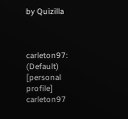by Quizilla



carleton97: (Default)
[personal profile] carleton97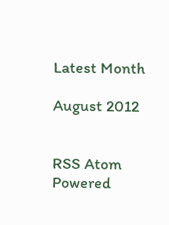Latest Month

August 2012


RSS Atom
Powered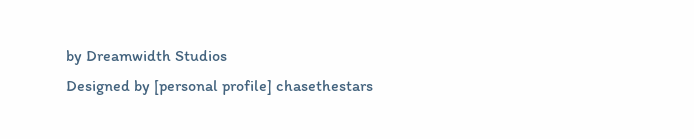by Dreamwidth Studios
Designed by [personal profile] chasethestars